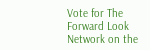Vote for The Forward Look Network on the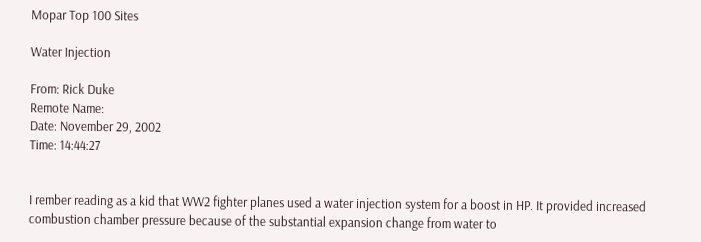Mopar Top 100 Sites

Water Injection

From: Rick Duke
Remote Name:
Date: November 29, 2002
Time: 14:44:27


I rember reading as a kid that WW2 fighter planes used a water injection system for a boost in HP. It provided increased combustion chamber pressure because of the substantial expansion change from water to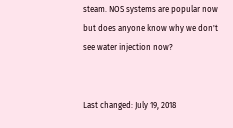steam. NOS systems are popular now but does anyone know why we don't see water injection now?


Last changed: July 19, 2018